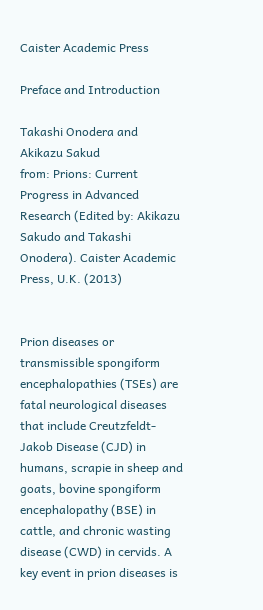Caister Academic Press

Preface and Introduction

Takashi Onodera and Akikazu Sakud
from: Prions: Current Progress in Advanced Research (Edited by: Akikazu Sakudo and Takashi Onodera). Caister Academic Press, U.K. (2013)


Prion diseases or transmissible spongiform encephalopathies (TSEs) are fatal neurological diseases that include Creutzfeldt-Jakob Disease (CJD) in humans, scrapie in sheep and goats, bovine spongiform encephalopathy (BSE) in cattle, and chronic wasting disease (CWD) in cervids. A key event in prion diseases is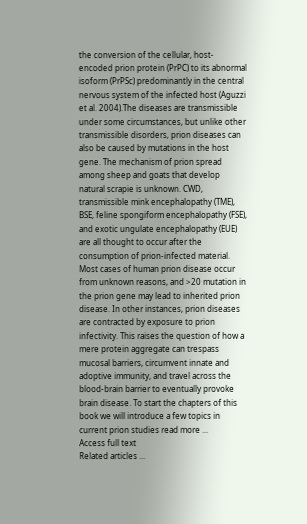the conversion of the cellular, host-encoded prion protein (PrPC) to its abnormal isoform (PrPSc) predominantly in the central nervous system of the infected host (Aguzzi et al. 2004).The diseases are transmissible under some circumstances, but unlike other transmissible disorders, prion diseases can also be caused by mutations in the host gene. The mechanism of prion spread among sheep and goats that develop natural scrapie is unknown. CWD, transmissible mink encephalopathy (TME), BSE, feline spongiform encephalopathy (FSE), and exotic ungulate encephalopathy (EUE) are all thought to occur after the consumption of prion-infected material. Most cases of human prion disease occur from unknown reasons, and >20 mutation in the prion gene may lead to inherited prion disease. In other instances, prion diseases are contracted by exposure to prion infectivity. This raises the question of how a mere protein aggregate can trespass mucosal barriers, circumvent innate and adoptive immunity, and travel across the blood-brain barrier to eventually provoke brain disease. To start the chapters of this book we will introduce a few topics in current prion studies read more ...
Access full text
Related articles ...